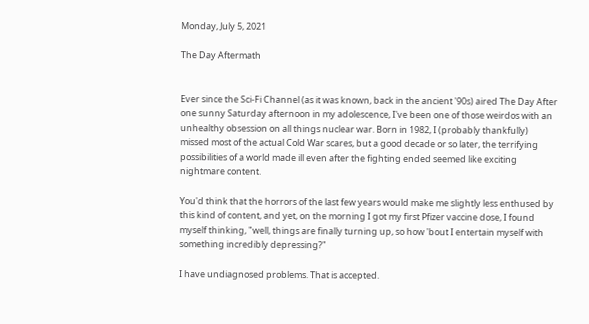Monday, July 5, 2021

The Day Aftermath


Ever since the Sci-Fi Channel (as it was known, back in the ancient '90s) aired The Day After one sunny Saturday afternoon in my adolescence, I've been one of those weirdos with an unhealthy obsession on all things nuclear war. Born in 1982, I (probably thankfully) missed most of the actual Cold War scares, but a good decade or so later, the terrifying possibilities of a world made ill even after the fighting ended seemed like exciting nightmare content.

You'd think that the horrors of the last few years would make me slightly less enthused by this kind of content, and yet, on the morning I got my first Pfizer vaccine dose, I found myself thinking, "well, things are finally turning up, so how 'bout I entertain myself with something incredibly depressing?"

I have undiagnosed problems. That is accepted.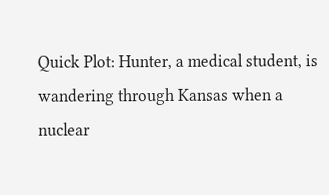Quick Plot: Hunter, a medical student, is wandering through Kansas when a nuclear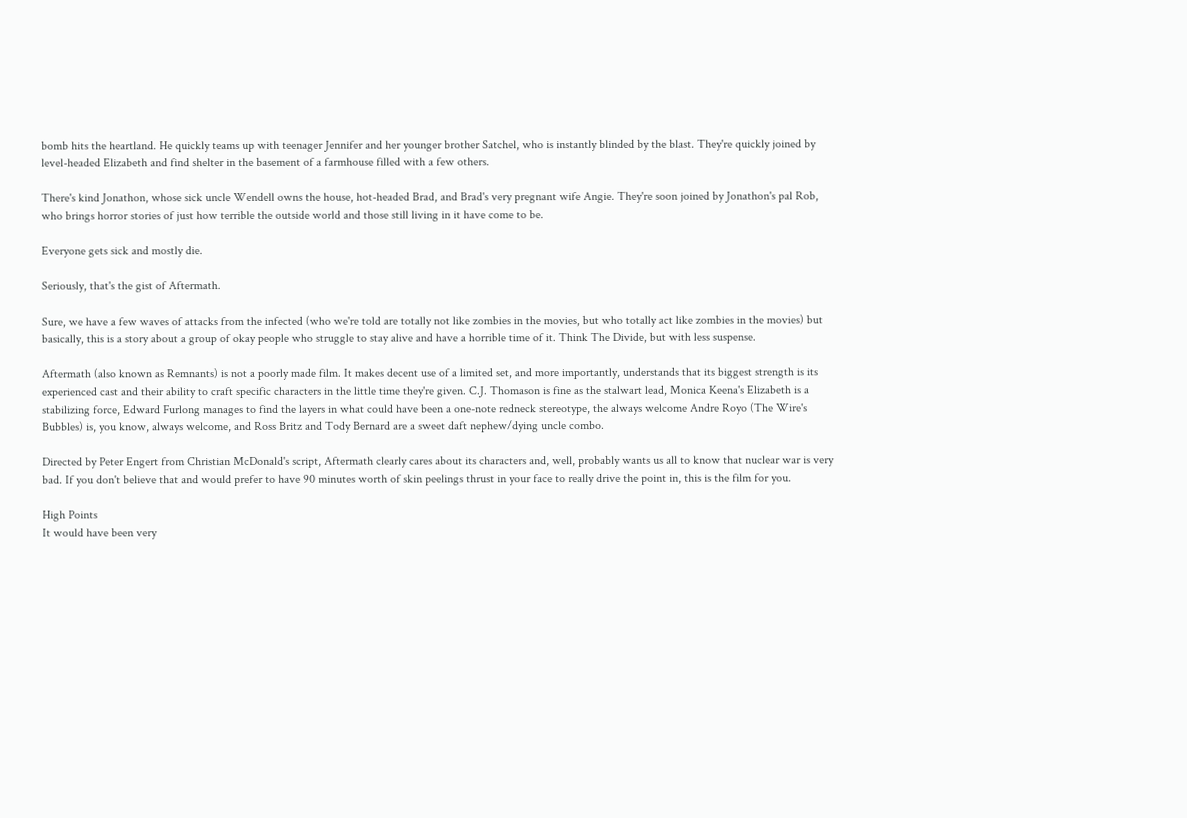bomb hits the heartland. He quickly teams up with teenager Jennifer and her younger brother Satchel, who is instantly blinded by the blast. They're quickly joined by level-headed Elizabeth and find shelter in the basement of a farmhouse filled with a few others.

There's kind Jonathon, whose sick uncle Wendell owns the house, hot-headed Brad, and Brad's very pregnant wife Angie. They're soon joined by Jonathon's pal Rob, who brings horror stories of just how terrible the outside world and those still living in it have come to be.

Everyone gets sick and mostly die.

Seriously, that's the gist of Aftermath.

Sure, we have a few waves of attacks from the infected (who we're told are totally not like zombies in the movies, but who totally act like zombies in the movies) but basically, this is a story about a group of okay people who struggle to stay alive and have a horrible time of it. Think The Divide, but with less suspense.

Aftermath (also known as Remnants) is not a poorly made film. It makes decent use of a limited set, and more importantly, understands that its biggest strength is its experienced cast and their ability to craft specific characters in the little time they're given. C.J. Thomason is fine as the stalwart lead, Monica Keena's Elizabeth is a stabilizing force, Edward Furlong manages to find the layers in what could have been a one-note redneck stereotype, the always welcome Andre Royo (The Wire's Bubbles) is, you know, always welcome, and Ross Britz and Tody Bernard are a sweet daft nephew/dying uncle combo.

Directed by Peter Engert from Christian McDonald's script, Aftermath clearly cares about its characters and, well, probably wants us all to know that nuclear war is very bad. If you don't believe that and would prefer to have 90 minutes worth of skin peelings thrust in your face to really drive the point in, this is the film for you.

High Points
It would have been very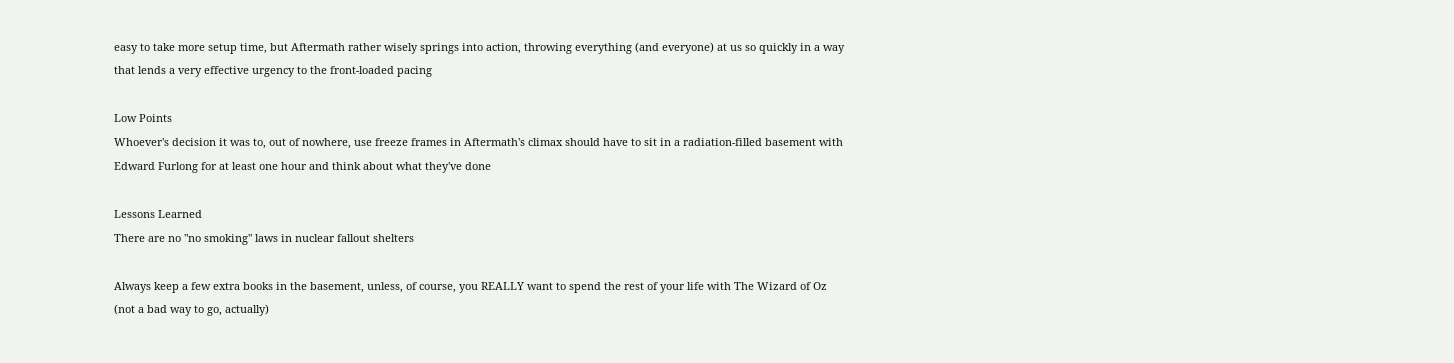easy to take more setup time, but Aftermath rather wisely springs into action, throwing everything (and everyone) at us so quickly in a way that lends a very effective urgency to the front-loaded pacing

Low Points
Whoever's decision it was to, out of nowhere, use freeze frames in Aftermath's climax should have to sit in a radiation-filled basement with Edward Furlong for at least one hour and think about what they've done

Lessons Learned
There are no "no smoking" laws in nuclear fallout shelters

Always keep a few extra books in the basement, unless, of course, you REALLY want to spend the rest of your life with The Wizard of Oz (not a bad way to go, actually)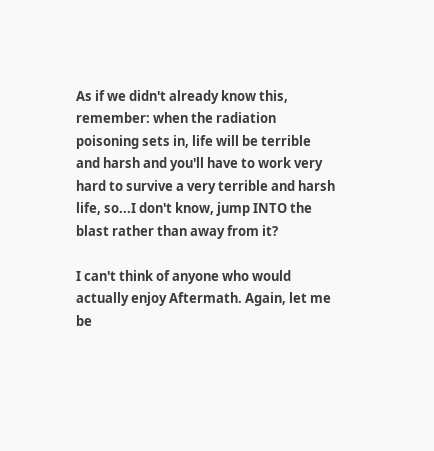As if we didn't already know this, remember: when the radiation poisoning sets in, life will be terrible and harsh and you'll have to work very hard to survive a very terrible and harsh life, so...I don't know, jump INTO the blast rather than away from it?

I can't think of anyone who would actually enjoy Aftermath. Again, let me be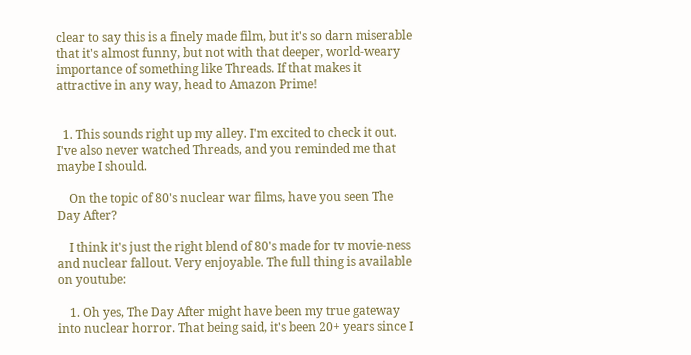clear to say this is a finely made film, but it's so darn miserable that it's almost funny, but not with that deeper, world-weary importance of something like Threads. If that makes it attractive in any way, head to Amazon Prime!


  1. This sounds right up my alley. I'm excited to check it out. I've also never watched Threads, and you reminded me that maybe I should.

    On the topic of 80's nuclear war films, have you seen The Day After?

    I think it's just the right blend of 80's made for tv movie-ness and nuclear fallout. Very enjoyable. The full thing is available on youtube:

    1. Oh yes, The Day After might have been my true gateway into nuclear horror. That being said, it's been 20+ years since I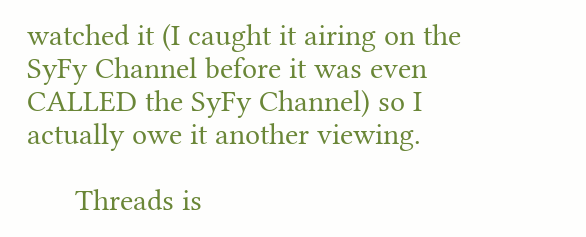watched it (I caught it airing on the SyFy Channel before it was even CALLED the SyFy Channel) so I actually owe it another viewing.

      Threads is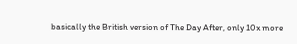basically the British version of The Day After, only 10x more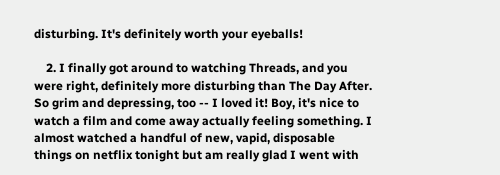disturbing. It's definitely worth your eyeballs!

    2. I finally got around to watching Threads, and you were right, definitely more disturbing than The Day After. So grim and depressing, too -- I loved it! Boy, it's nice to watch a film and come away actually feeling something. I almost watched a handful of new, vapid, disposable things on netflix tonight but am really glad I went with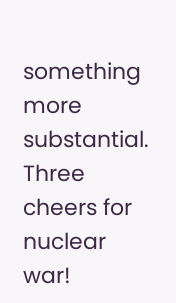something more substantial. Three cheers for nuclear war!